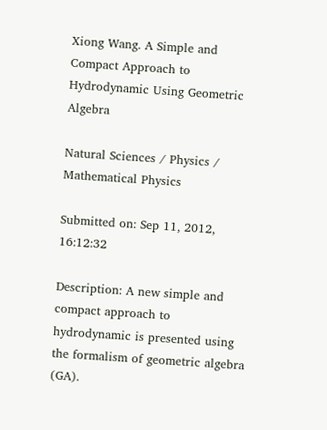Xiong Wang. A Simple and Compact Approach to Hydrodynamic Using Geometric Algebra

Natural Sciences / Physics / Mathematical Physics

Submitted on: Sep 11, 2012, 16:12:32

Description: A new simple and compact approach to hydrodynamic is presented using the formalism of geometric algebra (GA).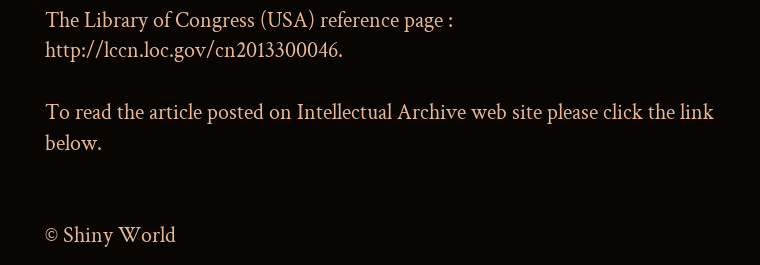The Library of Congress (USA) reference page : http://lccn.loc.gov/cn2013300046.

To read the article posted on Intellectual Archive web site please click the link below.


© Shiny World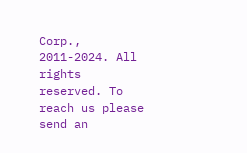Corp., 2011-2024. All rights reserved. To reach us please send an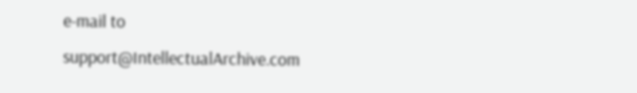e-mail to support@IntellectualArchive.com